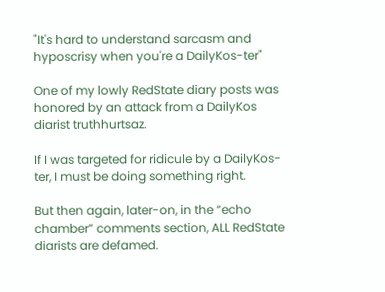"It's hard to understand sarcasm and hyposcrisy when you're a DailyKos-ter"

One of my lowly RedState diary posts was honored by an attack from a DailyKos diarist truthhurtsaz.

If I was targeted for ridicule by a DailyKos-ter, I must be doing something right.

But then again, later-on, in the “echo chamber” comments section, ALL RedState diarists are defamed.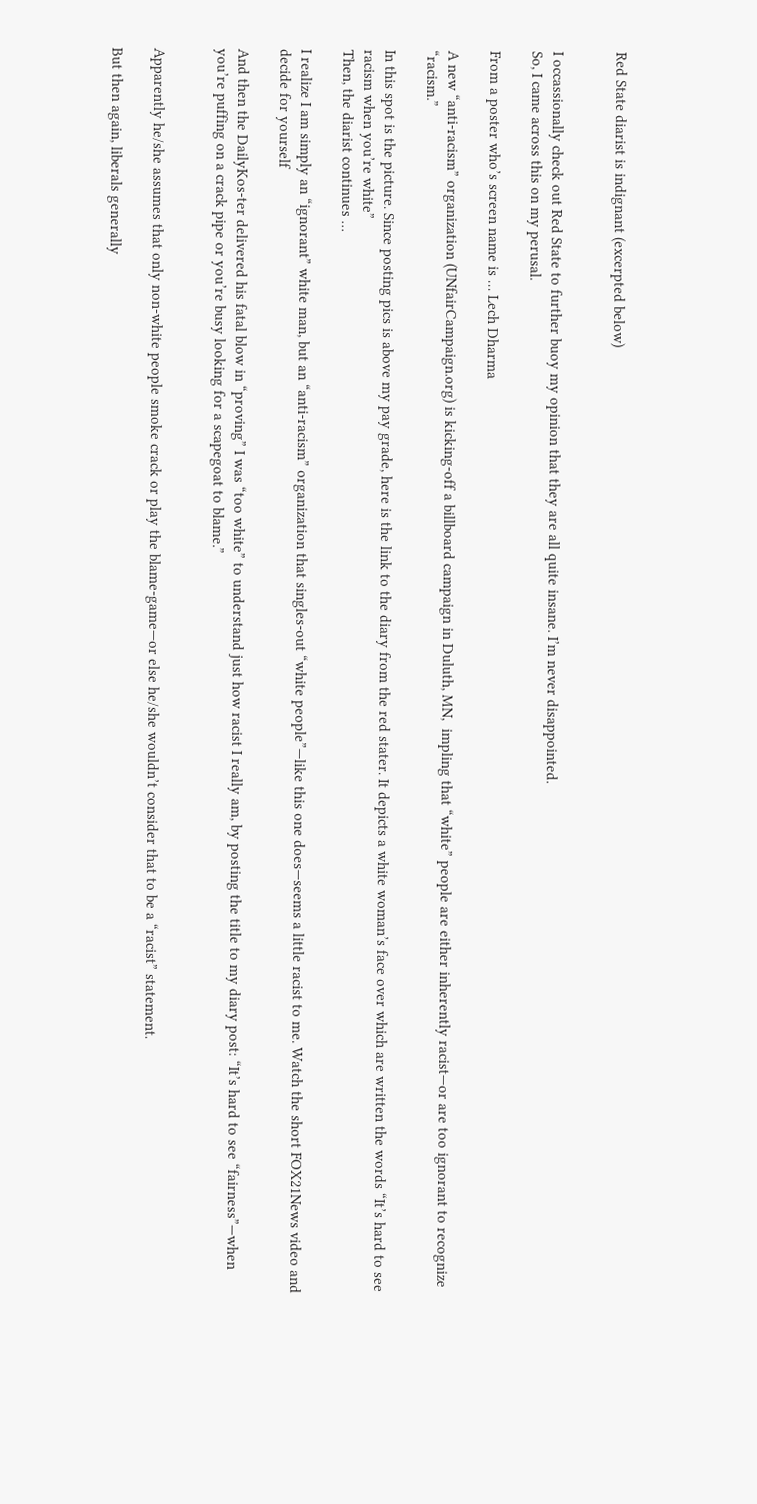Red State diarist is indignant (excerpted below)


I occassionally check out Red State to further buoy my opinion that they are all quite insane. I’m never disappointed.
So, I came across this on my perusal.

From a poster who’s screen name is … Lech Dharma

A new “anti-racism” organization (UNfairCampaign.org) is kicking-off a billboard campaign in Duluth, MN,  impling that “white” people are either inherently racist—or are too ignorant to recognize “racism.”

In this spot is the picture. Since posting pics is above my pay grade, here is the link to the diary from the red stater. It depicts a white woman’s face over which are written the words “It’s hard to see racism when you’re white”
Then, the diarist continues …

I realize I am simply an “ignorant” white man, but an “anti-racism” organization that singles-out “white people”—like this one does—seems a little racist to me. Watch the short FOX21News video and decide for yourself

And then the DailyKos-ter delivered his fatal blow in “proving” I was “too white” to understand just how racist I really am, by posting the title to my diary post: “It’s hard to see “fairness”—when you’re puffing on a crack pipe or you’re busy looking for a scapegoat to blame.”


Apparently he/she assumes that only non-white people smoke crack or play the blame-game—or else he/she wouldn’t consider that to be a “racist” statement.

But then again, liberals generally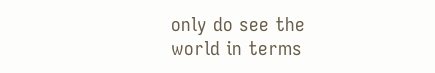only do see the world in terms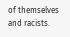of themselves and racists.